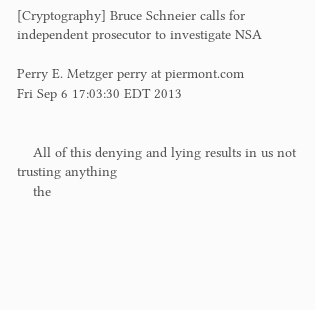[Cryptography] Bruce Schneier calls for independent prosecutor to investigate NSA

Perry E. Metzger perry at piermont.com
Fri Sep 6 17:03:30 EDT 2013


    All of this denying and lying results in us not trusting anything
    the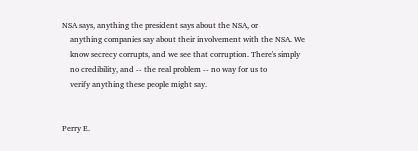NSA says, anything the president says about the NSA, or
    anything companies say about their involvement with the NSA. We
    know secrecy corrupts, and we see that corruption. There's simply
    no credibility, and -- the real problem -- no way for us to
    verify anything these people might say.


Perry E.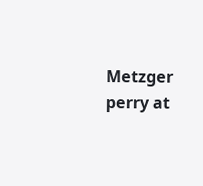Metzger        perry at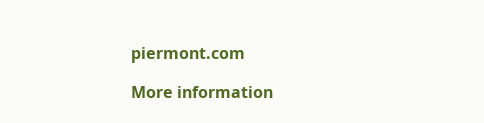piermont.com

More information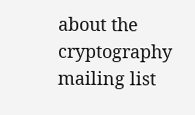about the cryptography mailing list